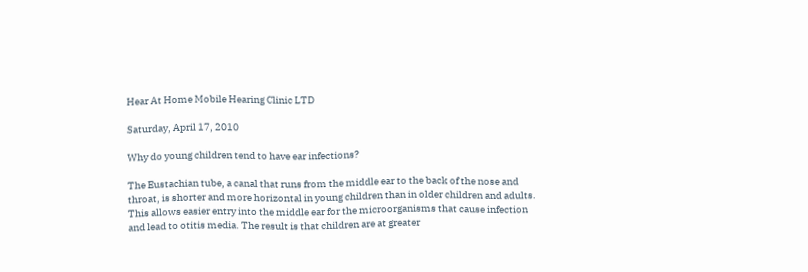Hear At Home Mobile Hearing Clinic LTD

Saturday, April 17, 2010

Why do young children tend to have ear infections?

The Eustachian tube, a canal that runs from the middle ear to the back of the nose and throat, is shorter and more horizontal in young children than in older children and adults. This allows easier entry into the middle ear for the microorganisms that cause infection and lead to otitis media. The result is that children are at greater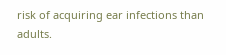risk of acquiring ear infections than adults.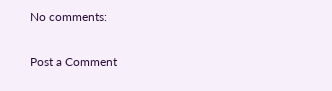No comments:

Post a Comment